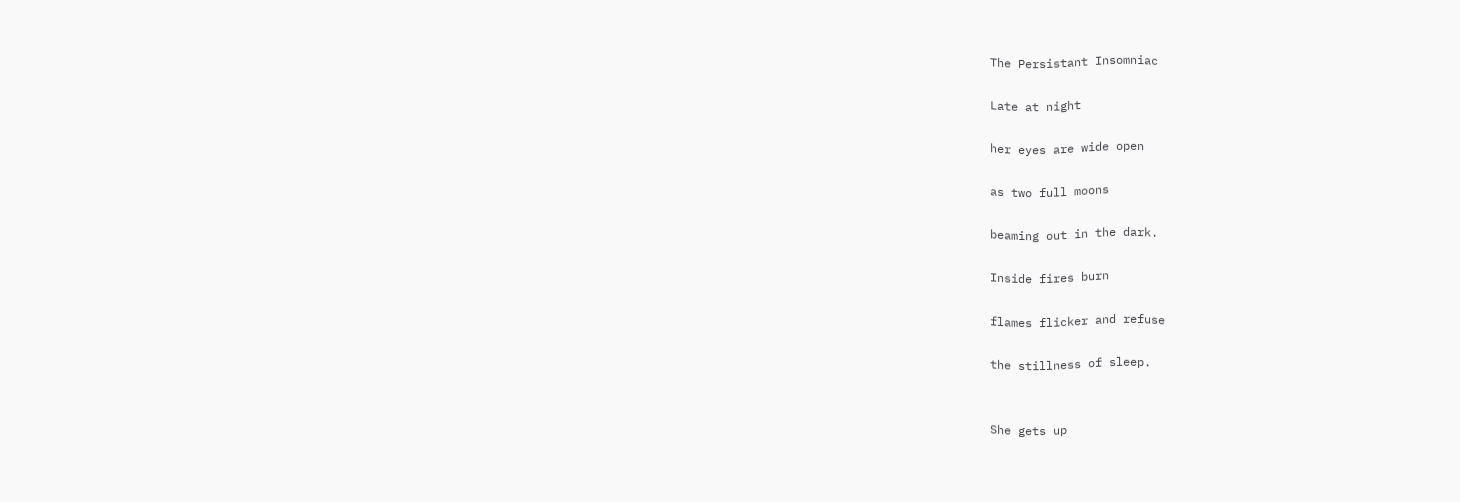The Persistant Insomniac

Late at night

her eyes are wide open

as two full moons

beaming out in the dark.

Inside fires burn

flames flicker and refuse

the stillness of sleep.


She gets up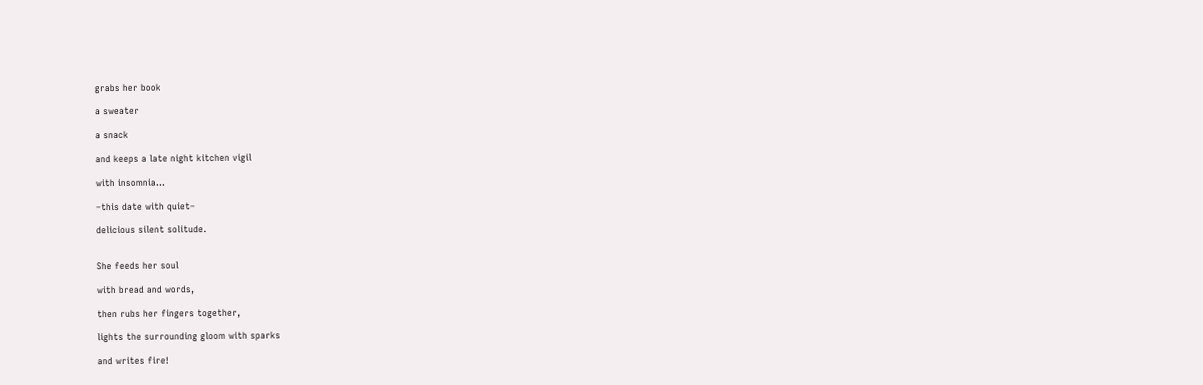grabs her book

a sweater

a snack

and keeps a late night kitchen vigil

with insomnia…

–this date with quiet–

delicious silent solitude.


She feeds her soul

with bread and words,

then rubs her fingers together,

lights the surrounding gloom with sparks

and writes fire!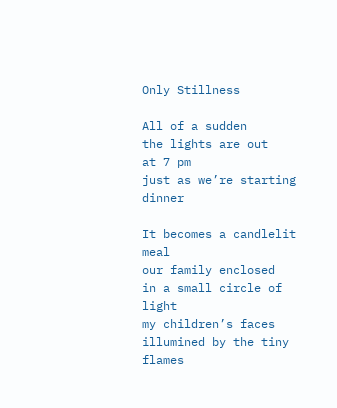Only Stillness

All of a sudden
the lights are out
at 7 pm
just as we’re starting dinner

It becomes a candlelit meal
our family enclosed
in a small circle of light
my children’s faces
illumined by the tiny flames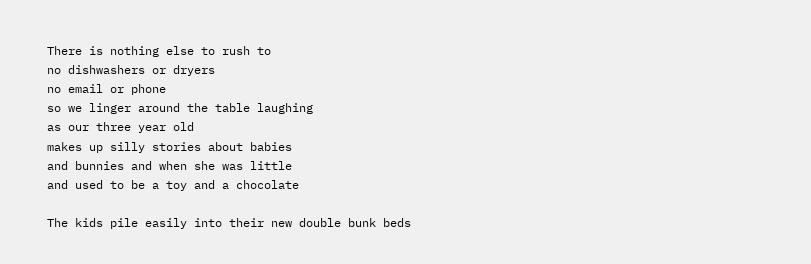There is nothing else to rush to
no dishwashers or dryers
no email or phone
so we linger around the table laughing
as our three year old
makes up silly stories about babies
and bunnies and when she was little
and used to be a toy and a chocolate

The kids pile easily into their new double bunk beds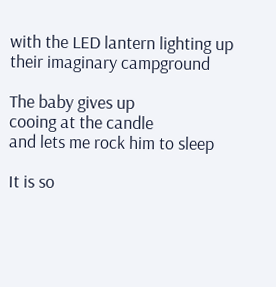with the LED lantern lighting up
their imaginary campground

The baby gives up
cooing at the candle
and lets me rock him to sleep

It is so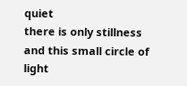quiet
there is only stillness
and this small circle of light